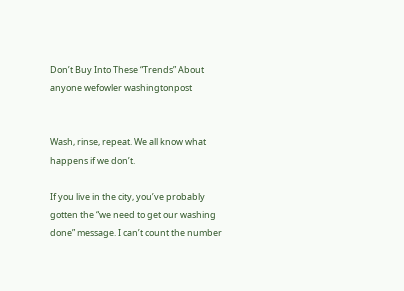Don’t Buy Into These “Trends” About anyone wefowler washingtonpost


Wash, rinse, repeat. We all know what happens if we don’t.

If you live in the city, you’ve probably gotten the “we need to get our washing done” message. I can’t count the number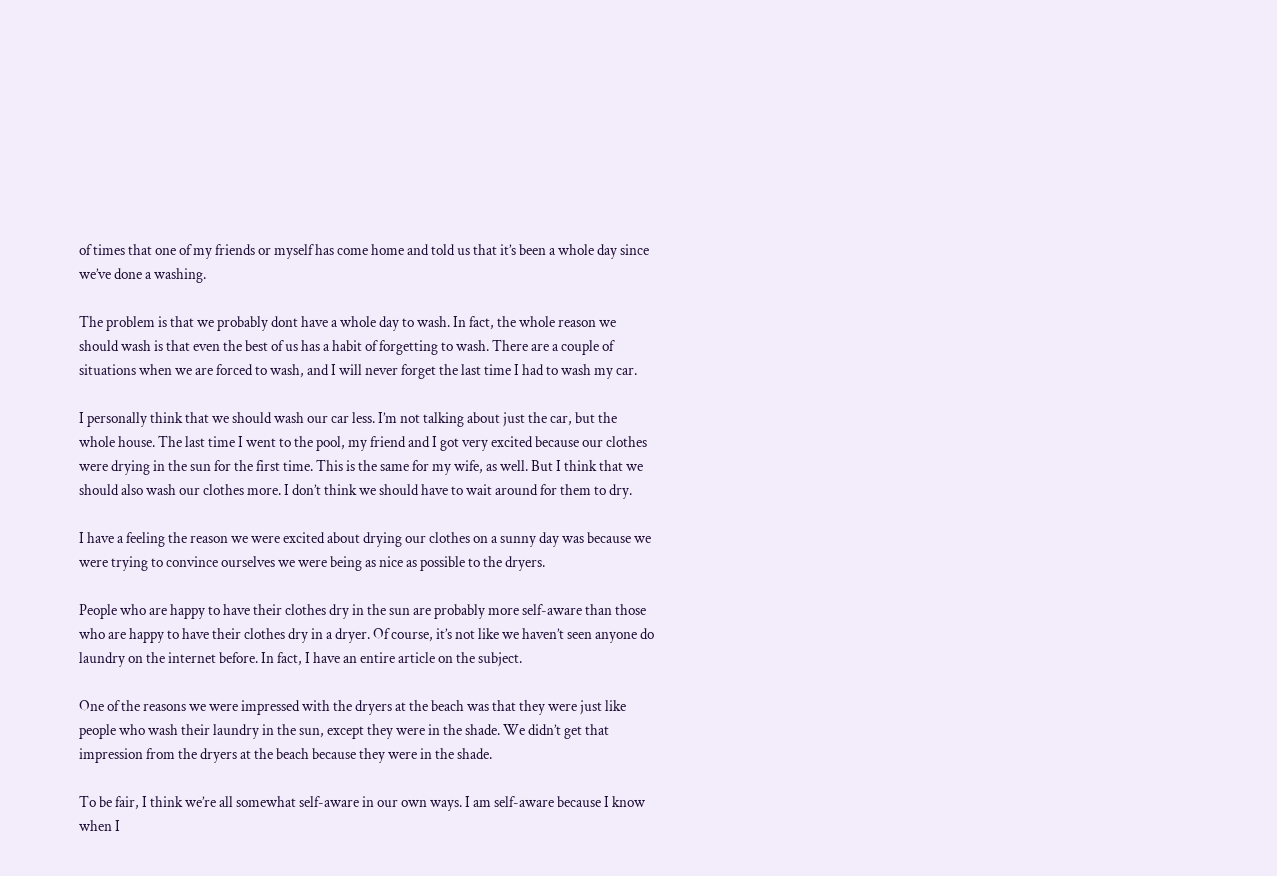of times that one of my friends or myself has come home and told us that it’s been a whole day since we’ve done a washing.

The problem is that we probably dont have a whole day to wash. In fact, the whole reason we should wash is that even the best of us has a habit of forgetting to wash. There are a couple of situations when we are forced to wash, and I will never forget the last time I had to wash my car.

I personally think that we should wash our car less. I’m not talking about just the car, but the whole house. The last time I went to the pool, my friend and I got very excited because our clothes were drying in the sun for the first time. This is the same for my wife, as well. But I think that we should also wash our clothes more. I don’t think we should have to wait around for them to dry.

I have a feeling the reason we were excited about drying our clothes on a sunny day was because we were trying to convince ourselves we were being as nice as possible to the dryers.

People who are happy to have their clothes dry in the sun are probably more self-aware than those who are happy to have their clothes dry in a dryer. Of course, it’s not like we haven’t seen anyone do laundry on the internet before. In fact, I have an entire article on the subject.

One of the reasons we were impressed with the dryers at the beach was that they were just like people who wash their laundry in the sun, except they were in the shade. We didn’t get that impression from the dryers at the beach because they were in the shade.

To be fair, I think we’re all somewhat self-aware in our own ways. I am self-aware because I know when I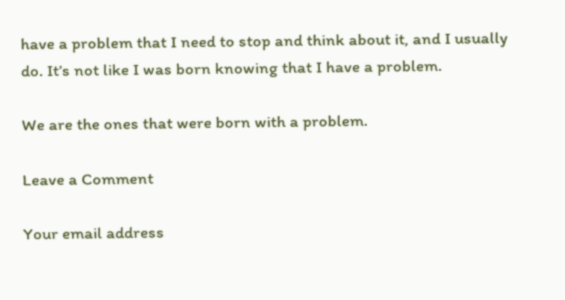have a problem that I need to stop and think about it, and I usually do. It’s not like I was born knowing that I have a problem.

We are the ones that were born with a problem.

Leave a Comment

Your email address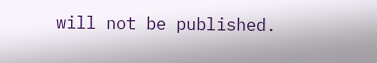will not be published.